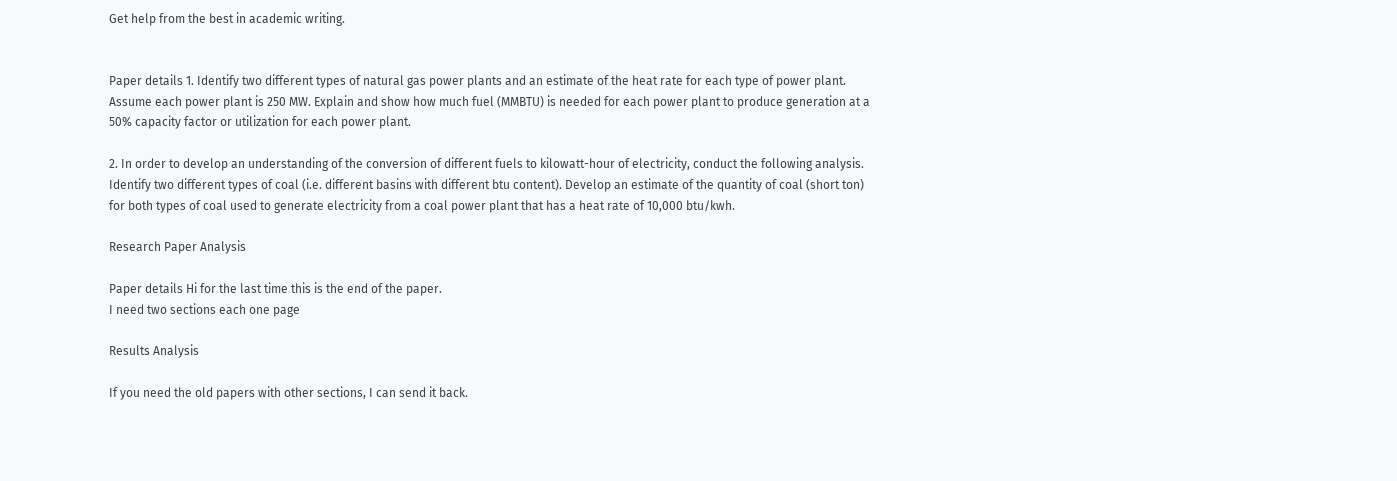Get help from the best in academic writing.


Paper details 1. Identify two different types of natural gas power plants and an estimate of the heat rate for each type of power plant. Assume each power plant is 250 MW. Explain and show how much fuel (MMBTU) is needed for each power plant to produce generation at a 50% capacity factor or utilization for each power plant.

2. In order to develop an understanding of the conversion of different fuels to kilowatt-hour of electricity, conduct the following analysis. Identify two different types of coal (i.e. different basins with different btu content). Develop an estimate of the quantity of coal (short ton) for both types of coal used to generate electricity from a coal power plant that has a heat rate of 10,000 btu/kwh.

Research Paper Analysis

Paper details Hi for the last time this is the end of the paper.
I need two sections each one page

Results Analysis

If you need the old papers with other sections, I can send it back.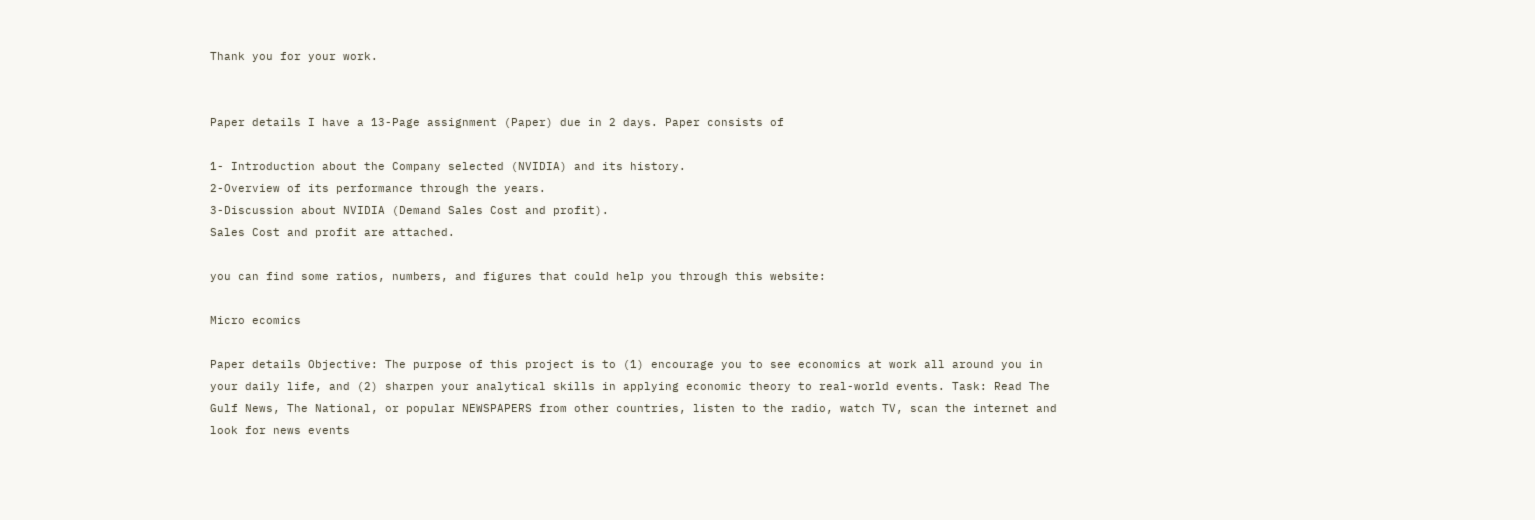Thank you for your work.


Paper details I have a 13-Page assignment (Paper) due in 2 days. Paper consists of

1- Introduction about the Company selected (NVIDIA) and its history.
2-Overview of its performance through the years.
3-Discussion about NVIDIA (Demand Sales Cost and profit).
Sales Cost and profit are attached.

you can find some ratios, numbers, and figures that could help you through this website:

Micro ecomics

Paper details Objective: The purpose of this project is to (1) encourage you to see economics at work all around you in your daily life, and (2) sharpen your analytical skills in applying economic theory to real-world events. Task: Read The Gulf News, The National, or popular NEWSPAPERS from other countries, listen to the radio, watch TV, scan the internet and look for news events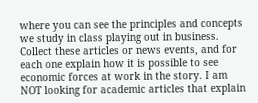where you can see the principles and concepts we study in class playing out in business. Collect these articles or news events, and for each one explain how it is possible to see economic forces at work in the story. I am NOT looking for academic articles that explain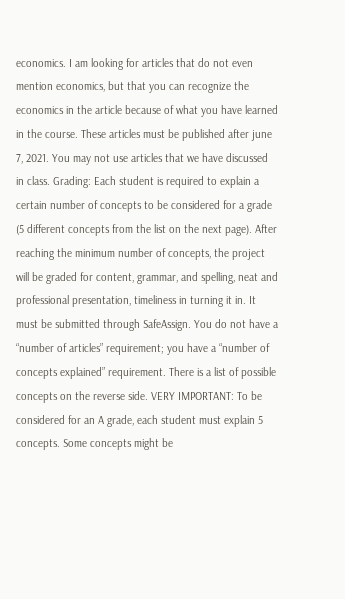economics. I am looking for articles that do not even mention economics, but that you can recognize the economics in the article because of what you have learned in the course. These articles must be published after june 7, 2021. You may not use articles that we have discussed in class. Grading: Each student is required to explain a certain number of concepts to be considered for a grade (5 different concepts from the list on the next page). After reaching the minimum number of concepts, the project will be graded for content, grammar, and spelling, neat and professional presentation, timeliness in turning it in. It must be submitted through SafeAssign. You do not have a “number of articles” requirement; you have a “number of concepts explained” requirement. There is a list of possible concepts on the reverse side. VERY IMPORTANT: To be considered for an A grade, each student must explain 5 concepts. Some concepts might be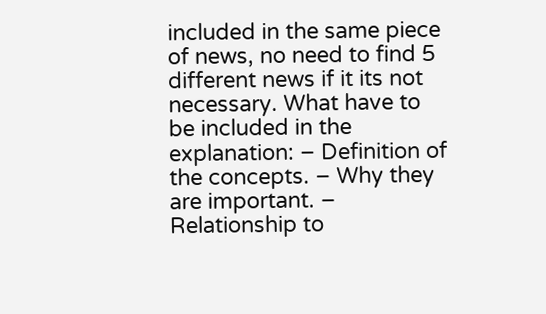included in the same piece of news, no need to find 5 different news if it its not necessary. What have to be included in the explanation: – Definition of the concepts. – Why they are important. – Relationship to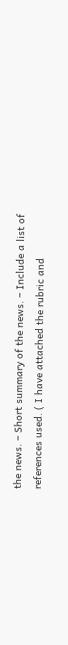the news. – Short summary of the news. – Include a list of references used. ( I have attached the rubric and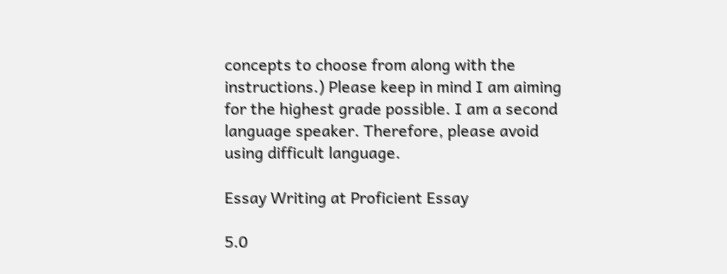concepts to choose from along with the instructions.) Please keep in mind I am aiming for the highest grade possible. I am a second language speaker. Therefore, please avoid using difficult language.

Essay Writing at Proficient Essay

5.0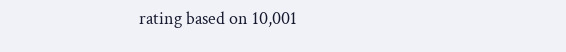rating based on 10,001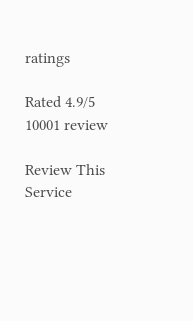ratings

Rated 4.9/5
10001 review

Review This Service